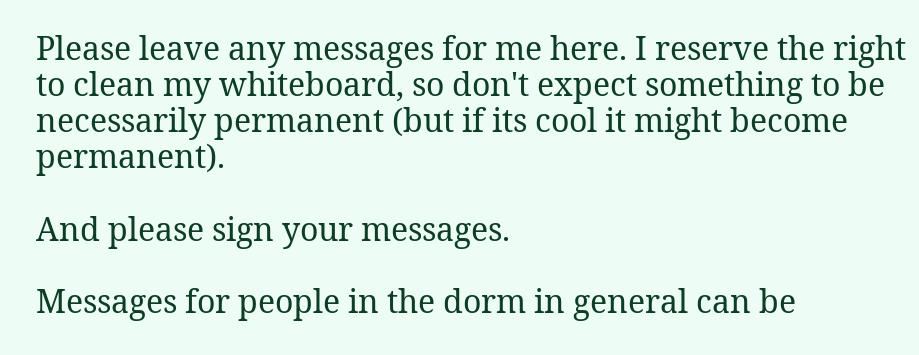Please leave any messages for me here. I reserve the right to clean my whiteboard, so don't expect something to be necessarily permanent (but if its cool it might become permanent).

And please sign your messages.

Messages for people in the dorm in general can be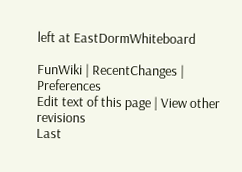left at EastDormWhiteboard

FunWiki | RecentChanges | Preferences
Edit text of this page | View other revisions
Last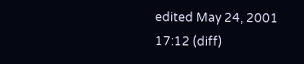edited May 24, 2001 17:12 (diff)